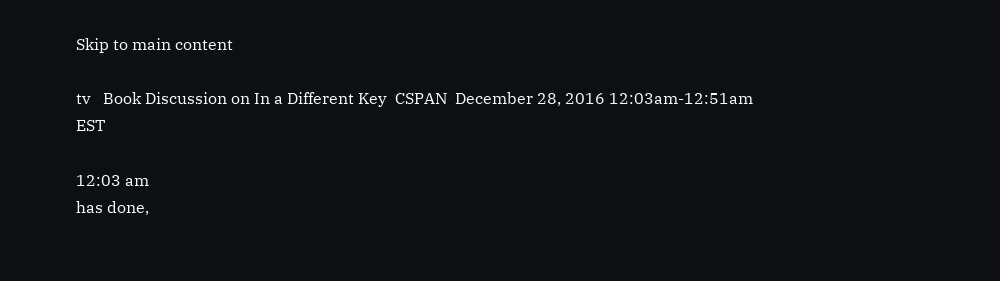Skip to main content

tv   Book Discussion on In a Different Key  CSPAN  December 28, 2016 12:03am-12:51am EST

12:03 am
has done,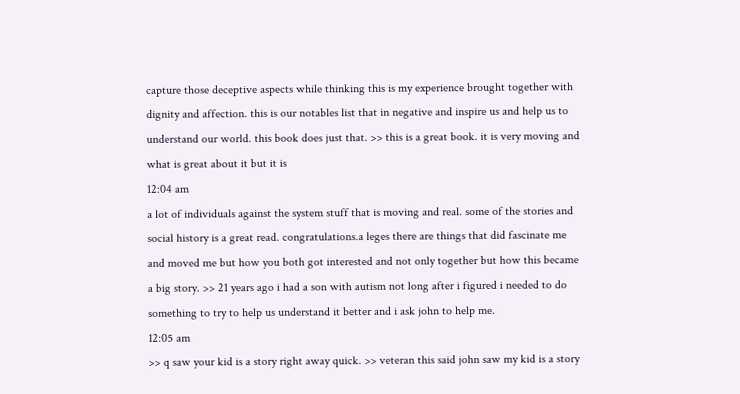capture those deceptive aspects while thinking this is my experience brought together with dignity and affection. this is our notables list that in negative and inspire us and help us to understand our world. this book does just that. >> this is a great book. it is very moving and what is great about it but it is
12:04 am
a lot of individuals against the system stuff that is moving and real. some of the stories and social history is a great read. congratulations.a leges there are things that did fascinate me and moved me but how you both got interested and not only together but how this became a big story. >> 21 years ago i had a son with autism not long after i figured i needed to do something to try to help us understand it better and i ask john to help me.
12:05 am
>> q saw your kid is a story right away quick. >> veteran this said john saw my kid is a story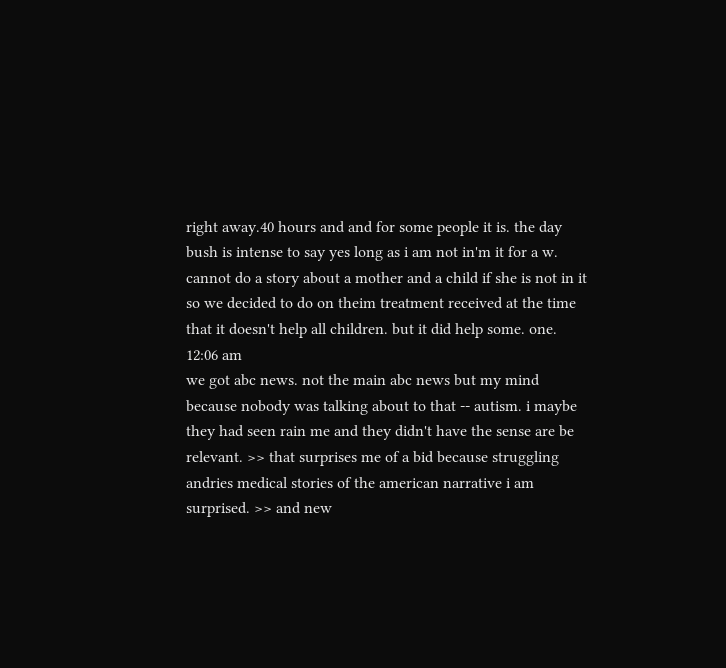right away.40 hours and and for some people it is. the day bush is intense to say yes long as i am not in'm it for a w. cannot do a story about a mother and a child if she is not in it so we decided to do on theim treatment received at the time that it doesn't help all children. but it did help some. one.
12:06 am
we got abc news. not the main abc news but my mind because nobody was talking about to that -- autism. i maybe they had seen rain me and they didn't have the sense are be relevant. >> that surprises me of a bid because struggling andries medical stories of the american narrative i am surprised. >> and new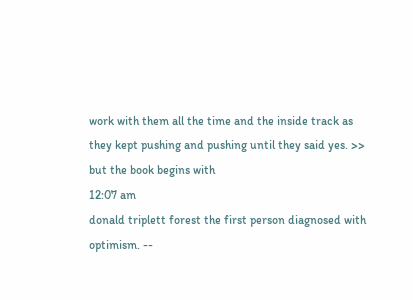work with them all the time and the inside track as they kept pushing and pushing until they said yes. >> but the book begins with
12:07 am
donald triplett forest the first person diagnosed with optimism. --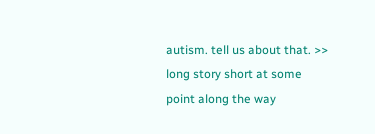autism. tell us about that. >> long story short at some point along the way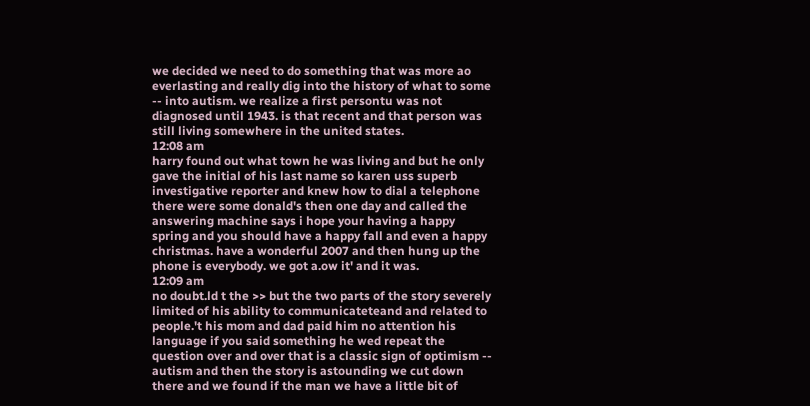we decided we need to do something that was more ao everlasting and really dig into the history of what to some -- into autism. we realize a first persontu was not diagnosed until 1943. is that recent and that person was still living somewhere in the united states.
12:08 am
harry found out what town he was living and but he only gave the initial of his last name so karen uss superb investigative reporter and knew how to dial a telephone there were some donald's then one day and called the answering machine says i hope your having a happy spring and you should have a happy fall and even a happy christmas. have a wonderful 2007 and then hung up the phone is everybody. we got a.ow it' and it was.
12:09 am
no doubt.ld t the >> but the two parts of the story severely limited of his ability to communicateteand and related to people.'t his mom and dad paid him no attention his language if you said something he wed repeat the question over and over that is a classic sign of optimism -- autism and then the story is astounding we cut down there and we found if the man we have a little bit of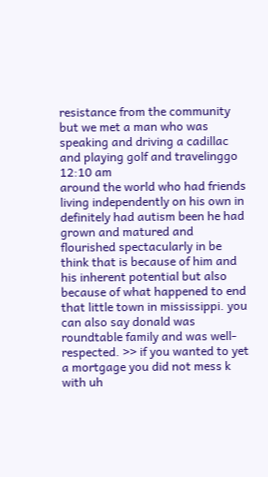resistance from the community but we met a man who was speaking and driving a cadillac and playing golf and travelinggo
12:10 am
around the world who had friends living independently on his own in definitely had autism been he had grown and matured and flourished spectacularly in be think that is because of him and his inherent potential but also because of what happened to end that little town in mississippi. you can also say donald was roundtable family and was well-respected. >> if you wanted to yet a mortgage you did not mess k with uh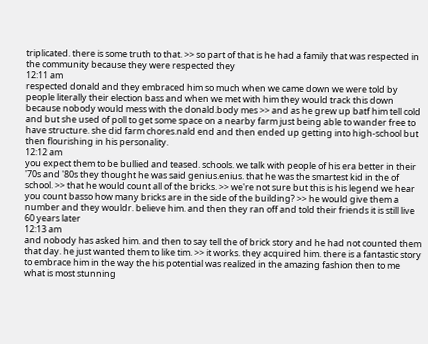triplicated. there is some truth to that. >> so part of that is he had a family that was respected in the community because they were respected they
12:11 am
respected donald and they embraced him so much when we came down we were told by people literally their election bass and when we met with him they would track this down because nobody would mess with the donald.body mes >> and as he grew up batf him tell cold and but she used of poll to get some space on a nearby farm just being able to wander free to have structure. she did farm chores.nald end and then ended up getting into high-school but then flourishing in his personality.
12:12 am
you expect them to be bullied and teased. schools. we talk with people of his era better in their '70s and '80s they thought he was said genius.enius. that he was the smartest kid in the of school. >> that he would count all of the bricks. >> we're not sure but this is his legend we hear you count basso how many bricks are in the side of the building? >> he would give them a number and they wouldr. believe him. and then they ran off and told their friends it is still live 60 years later
12:13 am
and nobody has asked him. and then to say tell the of brick story and he had not counted them that day. he just wanted them to like tim. >> it works. they acquired him. there is a fantastic story to embrace him in the way the his potential was realized in the amazing fashion then to me what is most stunning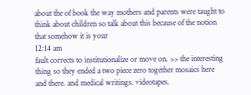about the of book the way mothers and parents were taught to think about children so talk about this because of the notion that somehow it is your
12:14 am
fault corrects to institutionalize or move on. >> the interesting thing so they ended a two piece zero together mosaics here and there. and medical writings. videotapes.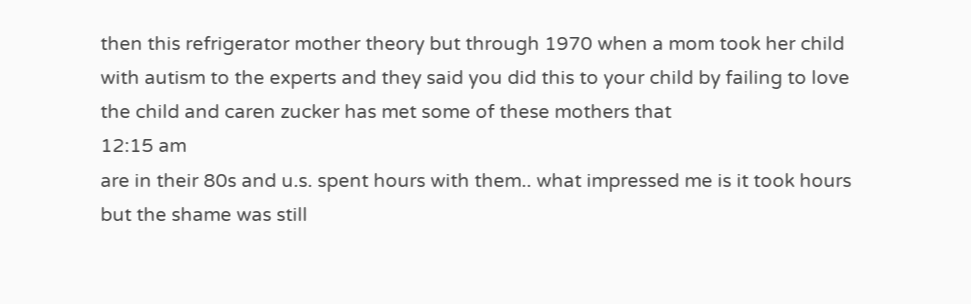then this refrigerator mother theory but through 1970 when a mom took her child with autism to the experts and they said you did this to your child by failing to love the child and caren zucker has met some of these mothers that
12:15 am
are in their 80s and u.s. spent hours with them.. what impressed me is it took hours but the shame was still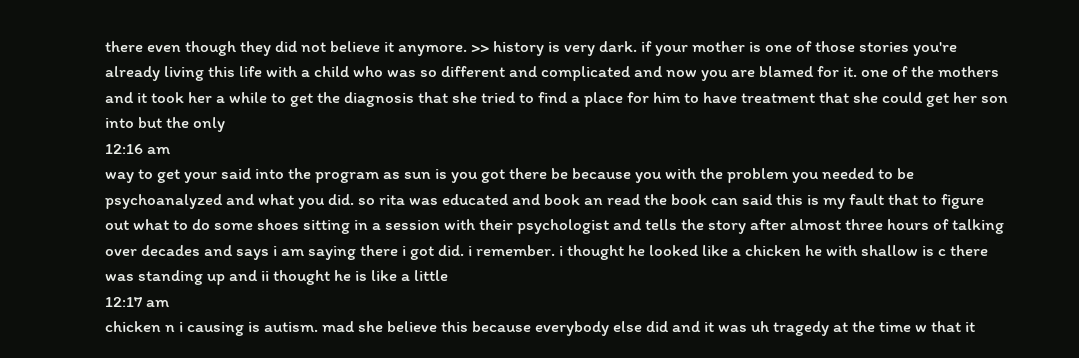there even though they did not believe it anymore. >> history is very dark. if your mother is one of those stories you're already living this life with a child who was so different and complicated and now you are blamed for it. one of the mothers and it took her a while to get the diagnosis that she tried to find a place for him to have treatment that she could get her son into but the only
12:16 am
way to get your said into the program as sun is you got there be because you with the problem you needed to be psychoanalyzed and what you did. so rita was educated and book an read the book can said this is my fault that to figure out what to do some shoes sitting in a session with their psychologist and tells the story after almost three hours of talking over decades and says i am saying there i got did. i remember. i thought he looked like a chicken he with shallow is c there was standing up and ii thought he is like a little
12:17 am
chicken n i causing is autism. mad she believe this because everybody else did and it was uh tragedy at the time w that it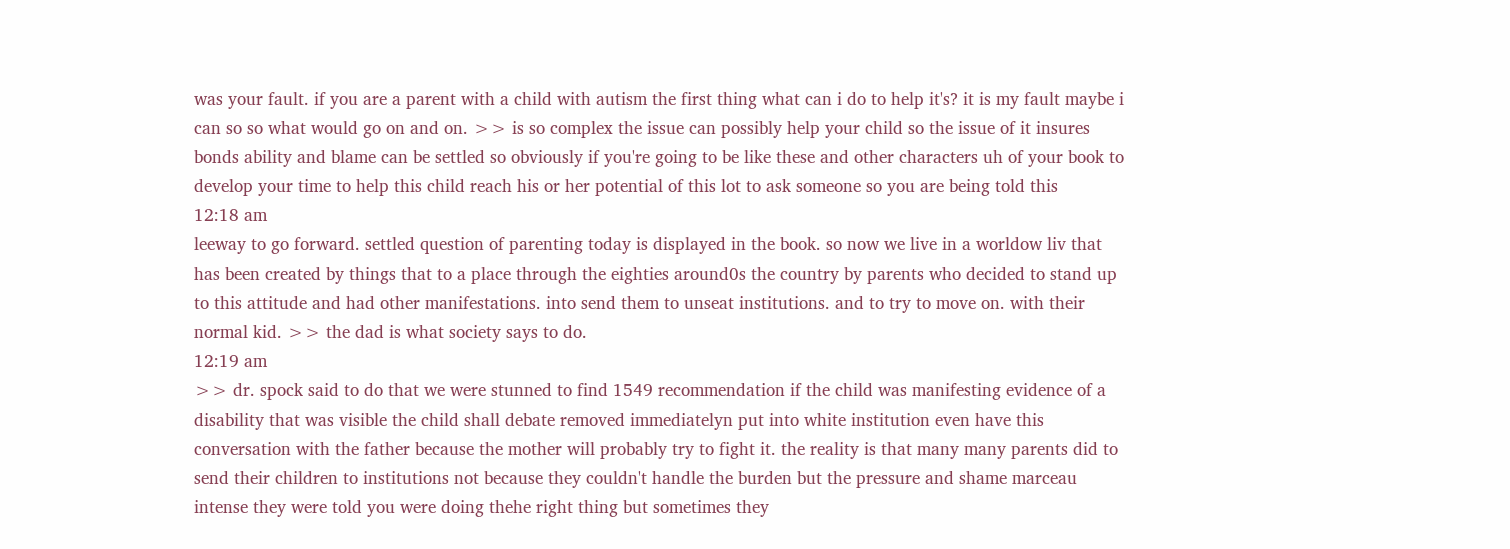was your fault. if you are a parent with a child with autism the first thing what can i do to help it's? it is my fault maybe i can so so what would go on and on. >> is so complex the issue can possibly help your child so the issue of it insures bonds ability and blame can be settled so obviously if you're going to be like these and other characters uh of your book to develop your time to help this child reach his or her potential of this lot to ask someone so you are being told this
12:18 am
leeway to go forward. settled question of parenting today is displayed in the book. so now we live in a worldow liv that has been created by things that to a place through the eighties around0s the country by parents who decided to stand up to this attitude and had other manifestations. into send them to unseat institutions. and to try to move on. with their normal kid. >> the dad is what society says to do.
12:19 am
>> dr. spock said to do that we were stunned to find 1549 recommendation if the child was manifesting evidence of a disability that was visible the child shall debate removed immediatelyn put into white institution even have this conversation with the father because the mother will probably try to fight it. the reality is that many many parents did to send their children to institutions not because they couldn't handle the burden but the pressure and shame marceau intense they were told you were doing thehe right thing but sometimes they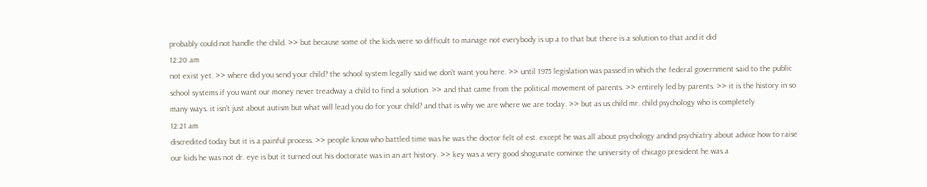probably could not handle the child. >> but because some of the kids were so difficult to manage not everybody is up a to that but there is a solution to that and it did
12:20 am
not exist yet. >> where did you send your child? the school system legally said we don't want you here. >> until 1975 legislation was passed in which the federal government said to the public school systems if you want our money never treadway a child to find a solution. >> and that came from the political movement of parents. >> entirely led by parents. >> it is the history in so many ways. it isn't just about autism but what will lead you do for your child? and that is why we are where we are today. >> but as us child mr. child psychology who is completely
12:21 am
discredited today but it is a painful process. >> people know who battled time was he was the doctor felt of est. except he was all about psychology andnd psychiatry about advice how to raise our kids he was not dr. eye is but it turned out his doctorate was in an art history. >> key was a very good shogunate convince the university of chicago president he was a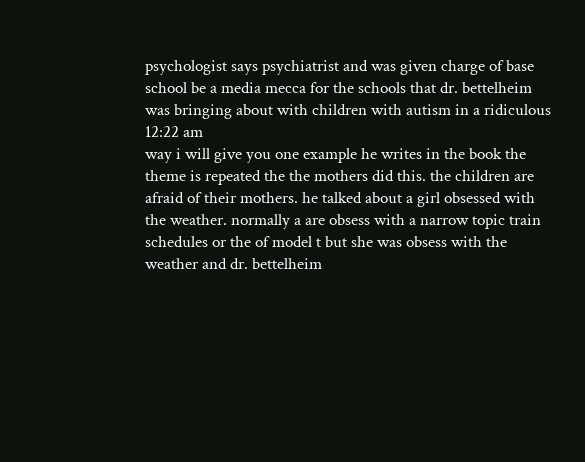psychologist says psychiatrist and was given charge of base school be a media mecca for the schools that dr. bettelheim was bringing about with children with autism in a ridiculous
12:22 am
way i will give you one example he writes in the book the theme is repeated the the mothers did this. the children are afraid of their mothers. he talked about a girl obsessed with the weather. normally a are obsess with a narrow topic train schedules or the of model t but she was obsess with the weather and dr. bettelheim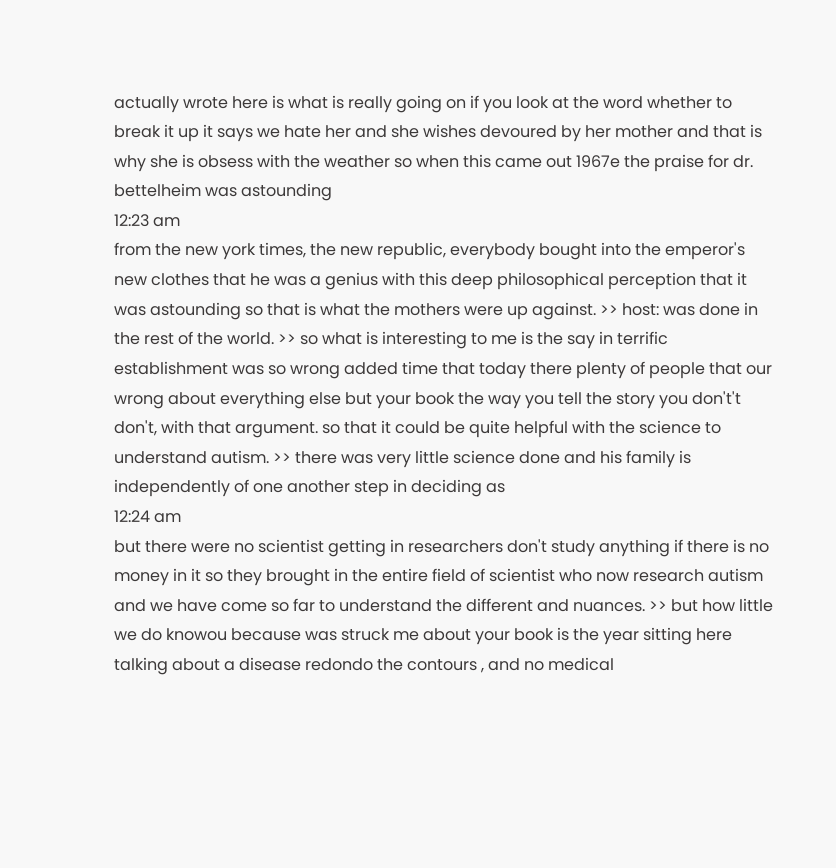actually wrote here is what is really going on if you look at the word whether to break it up it says we hate her and she wishes devoured by her mother and that is why she is obsess with the weather so when this came out 1967e the praise for dr. bettelheim was astounding
12:23 am
from the new york times, the new republic, everybody bought into the emperor's new clothes that he was a genius with this deep philosophical perception that it was astounding so that is what the mothers were up against. >> host: was done in the rest of the world. >> so what is interesting to me is the say in terrific establishment was so wrong added time that today there plenty of people that our wrong about everything else but your book the way you tell the story you don't't don't, with that argument. so that it could be quite helpful with the science to understand autism. >> there was very little science done and his family is independently of one another step in deciding as
12:24 am
but there were no scientist getting in researchers don't study anything if there is no money in it so they brought in the entire field of scientist who now research autism and we have come so far to understand the different and nuances. >> but how little we do knowou because was struck me about your book is the year sitting here talking about a disease redondo the contours , and no medical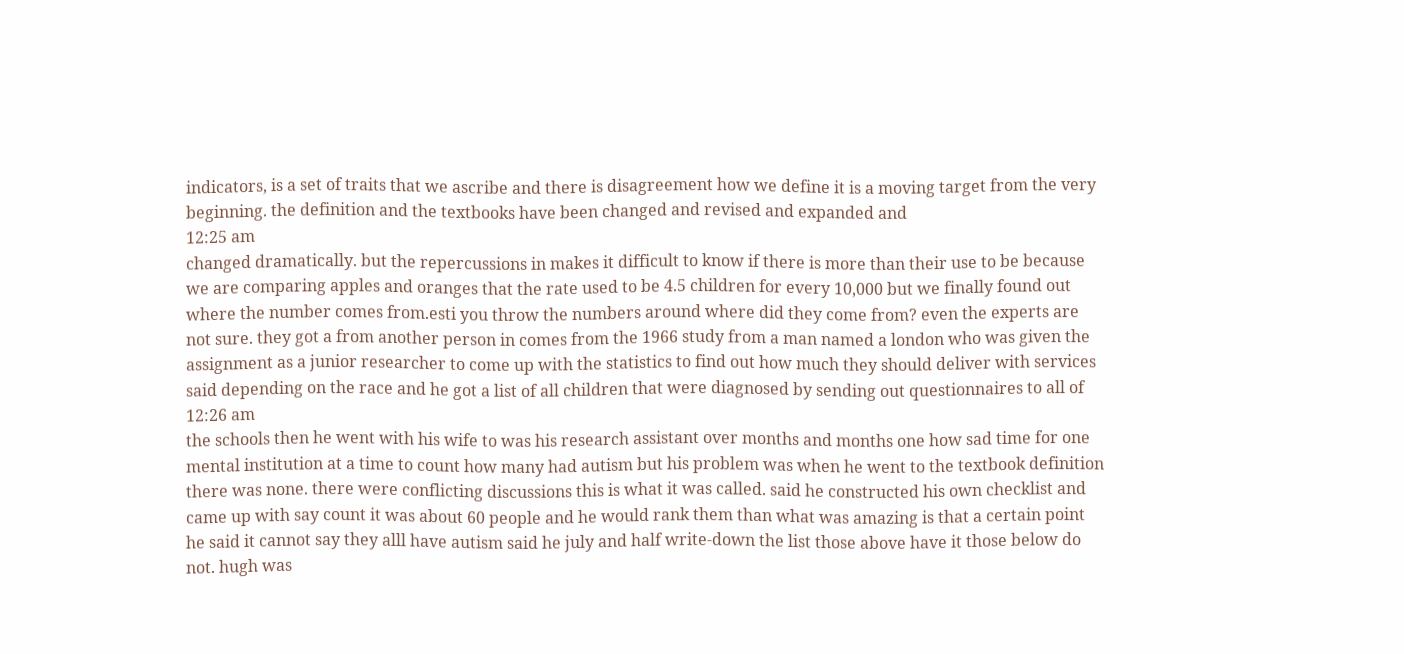indicators, is a set of traits that we ascribe and there is disagreement how we define it is a moving target from the very beginning. the definition and the textbooks have been changed and revised and expanded and
12:25 am
changed dramatically. but the repercussions in makes it difficult to know if there is more than their use to be because we are comparing apples and oranges that the rate used to be 4.5 children for every 10,000 but we finally found out where the number comes from.esti you throw the numbers around where did they come from? even the experts are not sure. they got a from another person in comes from the 1966 study from a man named a london who was given the assignment as a junior researcher to come up with the statistics to find out how much they should deliver with services said depending on the race and he got a list of all children that were diagnosed by sending out questionnaires to all of
12:26 am
the schools then he went with his wife to was his research assistant over months and months one how sad time for one mental institution at a time to count how many had autism but his problem was when he went to the textbook definition there was none. there were conflicting discussions this is what it was called. said he constructed his own checklist and came up with say count it was about 60 people and he would rank them than what was amazing is that a certain point he said it cannot say they alll have autism said he july and half write-down the list those above have it those below do not. hugh was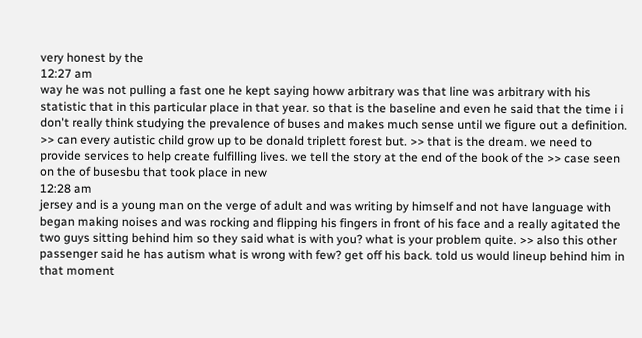very honest by the
12:27 am
way he was not pulling a fast one he kept saying howw arbitrary was that line was arbitrary with his statistic that in this particular place in that year. so that is the baseline and even he said that the time i i don't really think studying the prevalence of buses and makes much sense until we figure out a definition. >> can every autistic child grow up to be donald triplett forest but. >> that is the dream. we need to provide services to help create fulfilling lives. we tell the story at the end of the book of the >> case seen on the of busesbu that took place in new
12:28 am
jersey and is a young man on the verge of adult and was writing by himself and not have language with began making noises and was rocking and flipping his fingers in front of his face and a really agitated the two guys sitting behind him so they said what is with you? what is your problem quite. >> also this other passenger said he has autism what is wrong with few? get off his back. told us would lineup behind him in that moment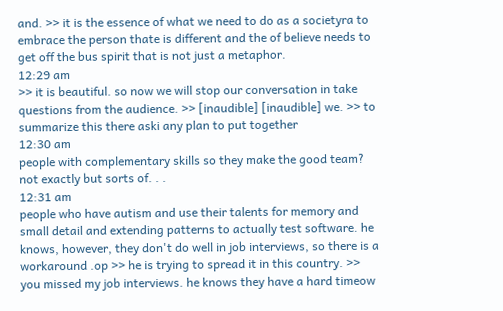and. >> it is the essence of what we need to do as a societyra to embrace the person thate is different and the of believe needs to get off the bus spirit that is not just a metaphor.
12:29 am
>> it is beautiful. so now we will stop our conversation in take questions from the audience. >> [inaudible] [inaudible] we. >> to summarize this there aski any plan to put together
12:30 am
people with complementary skills so they make the good team? not exactly but sorts of. . .
12:31 am
people who have autism and use their talents for memory and small detail and extending patterns to actually test software. he knows, however, they don't do well in job interviews, so there is a workaround .op >> he is trying to spread it in this country. >> you missed my job interviews. he knows they have a hard timeow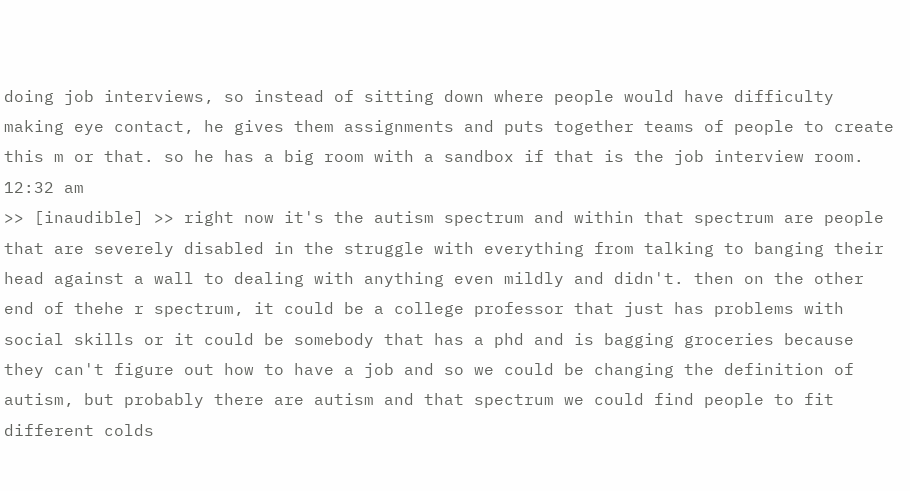doing job interviews, so instead of sitting down where people would have difficulty making eye contact, he gives them assignments and puts together teams of people to create this m or that. so he has a big room with a sandbox if that is the job interview room.
12:32 am
>> [inaudible] >> right now it's the autism spectrum and within that spectrum are people that are severely disabled in the struggle with everything from talking to banging their head against a wall to dealing with anything even mildly and didn't. then on the other end of thehe r spectrum, it could be a college professor that just has problems with social skills or it could be somebody that has a phd and is bagging groceries because they can't figure out how to have a job and so we could be changing the definition of autism, but probably there are autism and that spectrum we could find people to fit different colds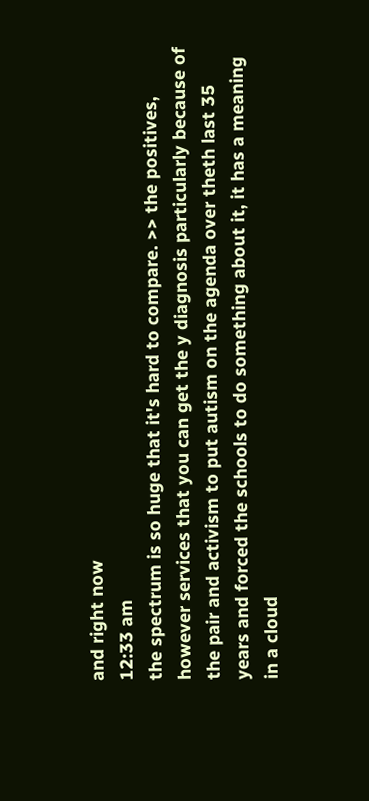and right now
12:33 am
the spectrum is so huge that it's hard to compare. >> the positives, however services that you can get the y diagnosis particularly because of the pair and activism to put autism on the agenda over theth last 35 years and forced the schools to do something about it, it has a meaning in a cloud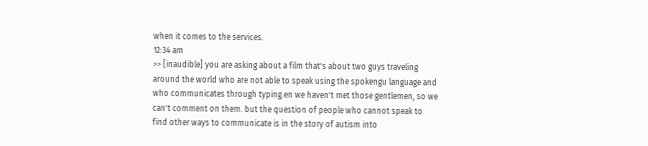when it comes to the services.
12:34 am
>> [inaudible] you are asking about a film that's about two guys traveling around the world who are not able to speak using the spokengu language and who communicates through typing.en we haven't met those gentlemen, so we can't comment on them. but the question of people who cannot speak to find other ways to communicate is in the story of autism into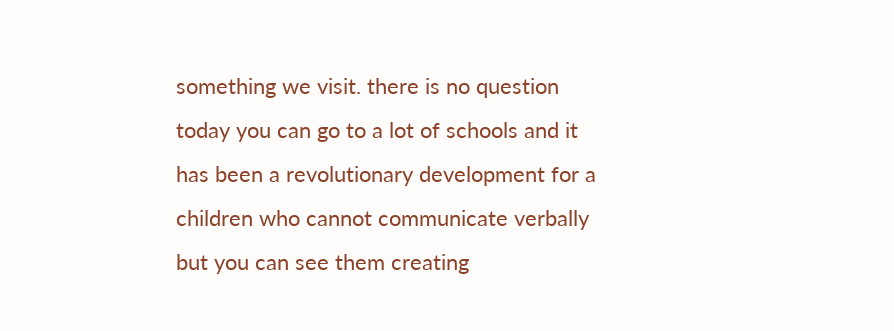something we visit. there is no question today you can go to a lot of schools and it has been a revolutionary development for a children who cannot communicate verbally but you can see them creating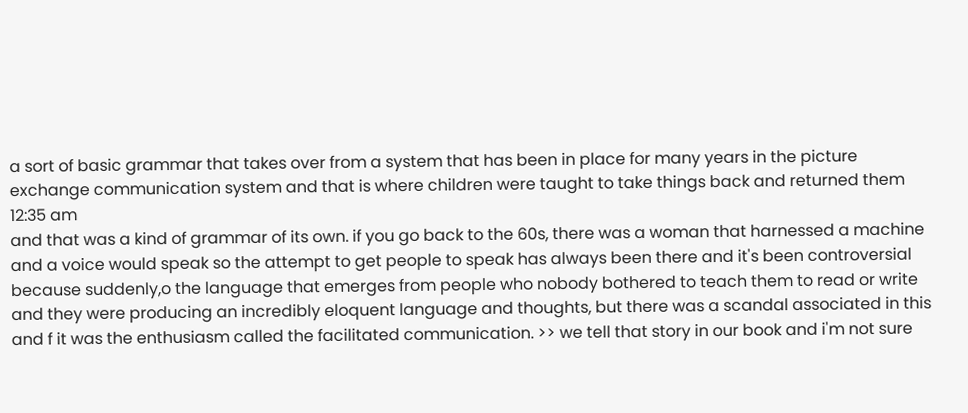a sort of basic grammar that takes over from a system that has been in place for many years in the picture exchange communication system and that is where children were taught to take things back and returned them
12:35 am
and that was a kind of grammar of its own. if you go back to the 60s, there was a woman that harnessed a machine and a voice would speak so the attempt to get people to speak has always been there and it's been controversial because suddenly,o the language that emerges from people who nobody bothered to teach them to read or write and they were producing an incredibly eloquent language and thoughts, but there was a scandal associated in this and f it was the enthusiasm called the facilitated communication. >> we tell that story in our book and i'm not sure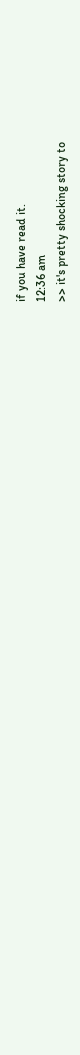if you have read it.
12:36 am
>> it's pretty shocking story to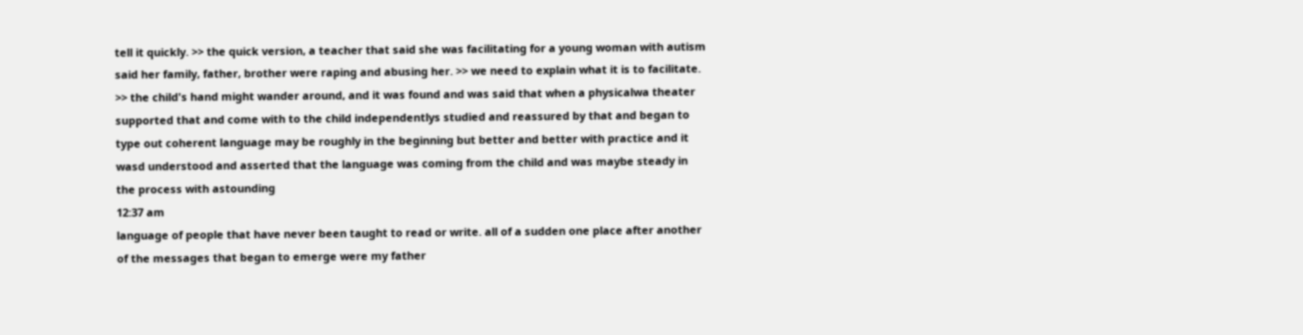tell it quickly. >> the quick version, a teacher that said she was facilitating for a young woman with autism said her family, father, brother were raping and abusing her. >> we need to explain what it is to facilitate. >> the child's hand might wander around, and it was found and was said that when a physicalwa theater supported that and come with to the child independentlys studied and reassured by that and began to type out coherent language may be roughly in the beginning but better and better with practice and it wasd understood and asserted that the language was coming from the child and was maybe steady in the process with astounding
12:37 am
language of people that have never been taught to read or write. all of a sudden one place after another of the messages that began to emerge were my father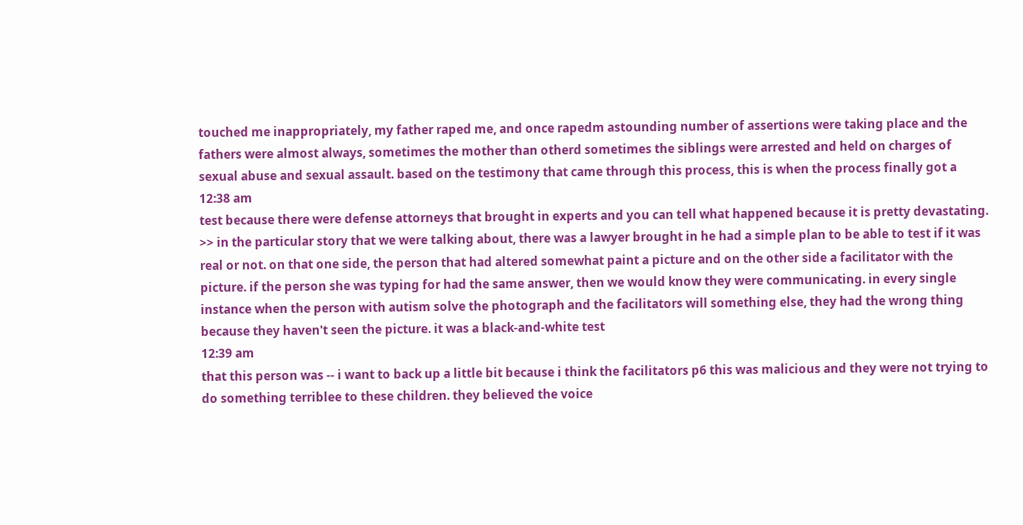touched me inappropriately, my father raped me, and once rapedm astounding number of assertions were taking place and the fathers were almost always, sometimes the mother than otherd sometimes the siblings were arrested and held on charges of sexual abuse and sexual assault. based on the testimony that came through this process, this is when the process finally got a
12:38 am
test because there were defense attorneys that brought in experts and you can tell what happened because it is pretty devastating. >> in the particular story that we were talking about, there was a lawyer brought in he had a simple plan to be able to test if it was real or not. on that one side, the person that had altered somewhat paint a picture and on the other side a facilitator with the picture. if the person she was typing for had the same answer, then we would know they were communicating. in every single instance when the person with autism solve the photograph and the facilitators will something else, they had the wrong thing because they haven't seen the picture. it was a black-and-white test
12:39 am
that this person was -- i want to back up a little bit because i think the facilitators p6 this was malicious and they were not trying to do something terriblee to these children. they believed the voice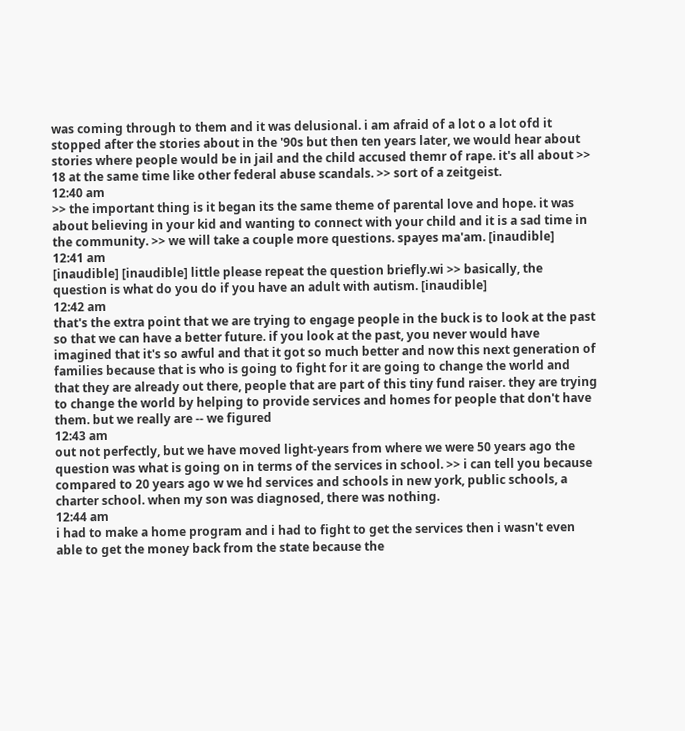was coming through to them and it was delusional. i am afraid of a lot o a lot ofd it stopped after the stories about in the '90s but then ten years later, we would hear about stories where people would be in jail and the child accused themr of rape. it's all about >> 18 at the same time like other federal abuse scandals. >> sort of a zeitgeist.
12:40 am
>> the important thing is it began its the same theme of parental love and hope. it was about believing in your kid and wanting to connect with your child and it is a sad time in the community. >> we will take a couple more questions. spayes ma'am. [inaudible]
12:41 am
[inaudible] [inaudible] little please repeat the question briefly.wi >> basically, the question is what do you do if you have an adult with autism. [inaudible]
12:42 am
that's the extra point that we are trying to engage people in the buck is to look at the past so that we can have a better future. if you look at the past, you never would have imagined that it's so awful and that it got so much better and now this next generation of families because that is who is going to fight for it are going to change the world and that they are already out there, people that are part of this tiny fund raiser. they are trying to change the world by helping to provide services and homes for people that don't have them. but we really are -- we figured
12:43 am
out not perfectly, but we have moved light-years from where we were 50 years ago the question was what is going on in terms of the services in school. >> i can tell you because compared to 20 years ago w we hd services and schools in new york, public schools, a charter school. when my son was diagnosed, there was nothing.
12:44 am
i had to make a home program and i had to fight to get the services then i wasn't even able to get the money back from the state because the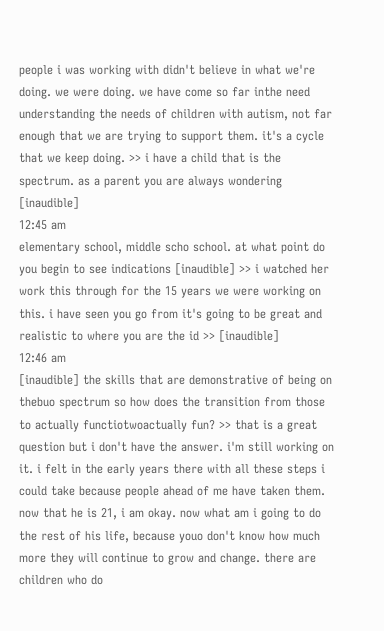people i was working with didn't believe in what we're doing. we were doing. we have come so far inthe need understanding the needs of children with autism, not far enough that we are trying to support them. it's a cycle that we keep doing. >> i have a child that is the spectrum. as a parent you are always wondering [inaudible]
12:45 am
elementary school, middle scho school. at what point do you begin to see indications [inaudible] >> i watched her work this through for the 15 years we were working on this. i have seen you go from it's going to be great and realistic to where you are the id >> [inaudible]
12:46 am
[inaudible] the skills that are demonstrative of being on thebuo spectrum so how does the transition from those to actually functiotwoactually fun? >> that is a great question but i don't have the answer. i'm still working on it. i felt in the early years there with all these steps i could take because people ahead of me have taken them. now that he is 21, i am okay. now what am i going to do the rest of his life, because youo don't know how much more they will continue to grow and change. there are children who do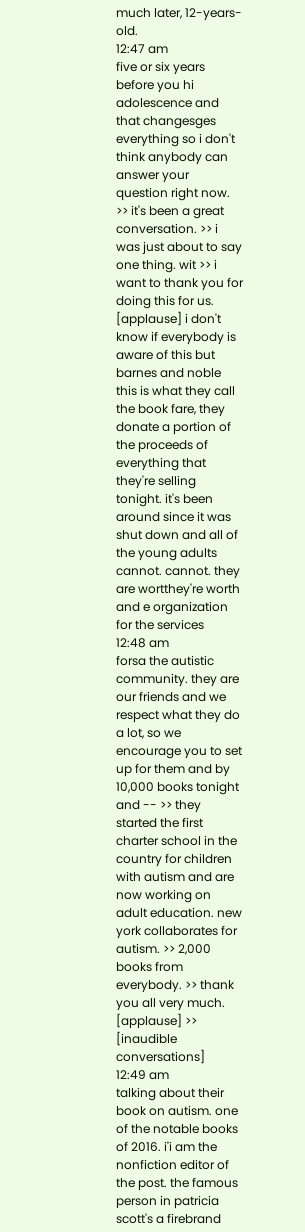much later, 12-years-old.
12:47 am
five or six years before you hi adolescence and that changesges everything so i don't think anybody can answer your question right now. >> it's been a great conversation. >> i was just about to say one thing. wit >> i want to thank you for doing this for us. [applause] i don't know if everybody is aware of this but barnes and noble this is what they call the book fare, they donate a portion of the proceeds of everything that they're selling tonight. it's been around since it was shut down and all of the young adults cannot. cannot. they are wortthey're worth and e organization for the services
12:48 am
forsa the autistic community. they are our friends and we respect what they do a lot, so we encourage you to set up for them and by 10,000 books tonight and -- >> they started the first charter school in the country for children with autism and are now working on adult education. new york collaborates for autism. >> 2,000 books from everybody. >> thank you all very much. [applause] >> [inaudible conversations]
12:49 am
talking about their book on autism. one of the notable books of 2016. i'i am the nonfiction editor of the post. the famous person in patricia scott's a firebrand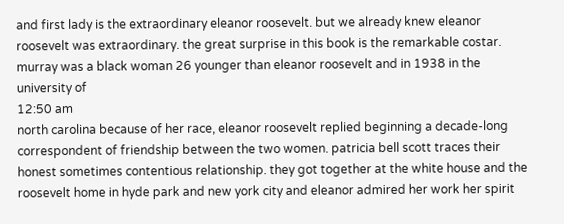and first lady is the extraordinary eleanor roosevelt. but we already knew eleanor roosevelt was extraordinary. the great surprise in this book is the remarkable costar. murray was a black woman 26 younger than eleanor roosevelt and in 1938 in the university of
12:50 am
north carolina because of her race, eleanor roosevelt replied beginning a decade-long correspondent of friendship between the two women. patricia bell scott traces their honest sometimes contentious relationship. they got together at the white house and the roosevelt home in hyde park and new york city and eleanor admired her work her spirit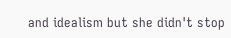and idealism but she didn't stop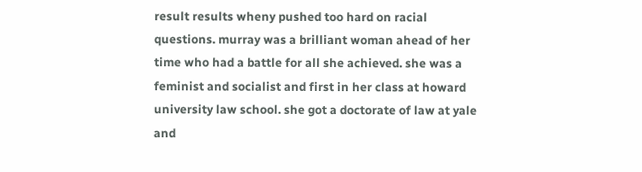result results wheny pushed too hard on racial questions. murray was a brilliant woman ahead of her time who had a battle for all she achieved. she was a feminist and socialist and first in her class at howard university law school. she got a doctorate of law at yale and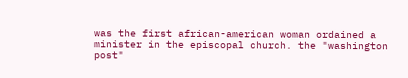was the first african-american woman ordained a minister in the episcopal church. the "washington post"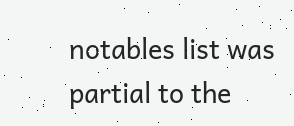notables list was partial to the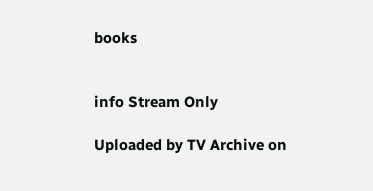books


info Stream Only

Uploaded by TV Archive on